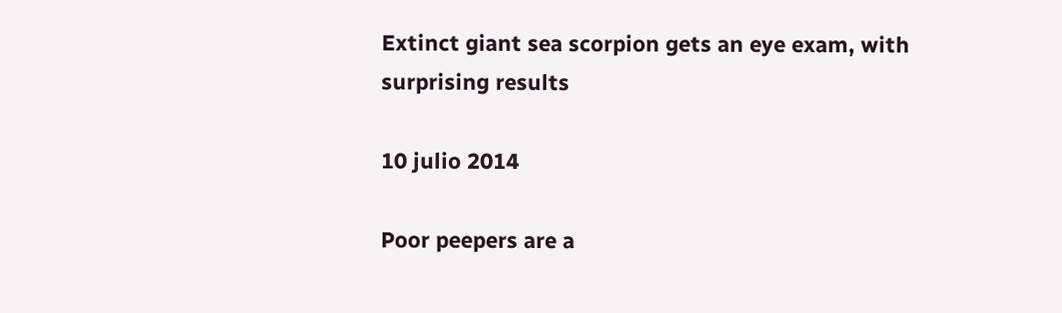Extinct giant sea scorpion gets an eye exam, with surprising results

10 julio 2014

Poor peepers are a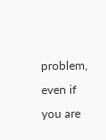problem, even if you are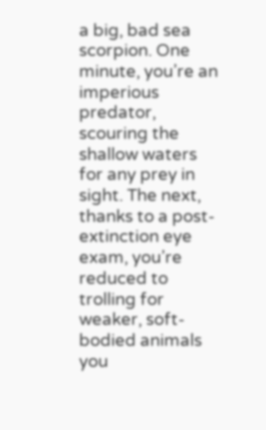a big, bad sea scorpion. One minute, you’re an imperious predator, scouring the shallow waters for any prey in sight. The next, thanks to a post-extinction eye exam, you’re reduced to trolling for weaker, soft-bodied animals you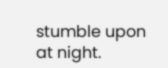stumble upon at night.